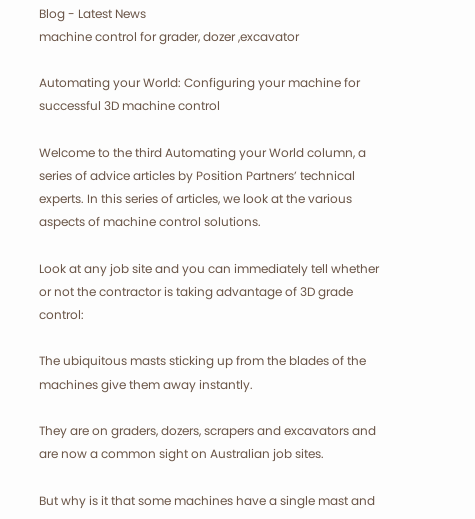Blog - Latest News
machine control for grader, dozer ,excavator

Automating your World: Configuring your machine for successful 3D machine control

Welcome to the third Automating your World column, a series of advice articles by Position Partners’ technical experts. In this series of articles, we look at the various aspects of machine control solutions.

Look at any job site and you can immediately tell whether or not the contractor is taking advantage of 3D grade control:

The ubiquitous masts sticking up from the blades of the machines give them away instantly.

They are on graders, dozers, scrapers and excavators and are now a common sight on Australian job sites.

But why is it that some machines have a single mast and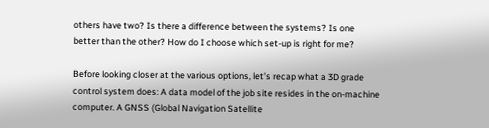others have two? Is there a difference between the systems? Is one better than the other? How do I choose which set-up is right for me?

Before looking closer at the various options, let’s recap what a 3D grade control system does: A data model of the job site resides in the on-machine computer. A GNSS (Global Navigation Satellite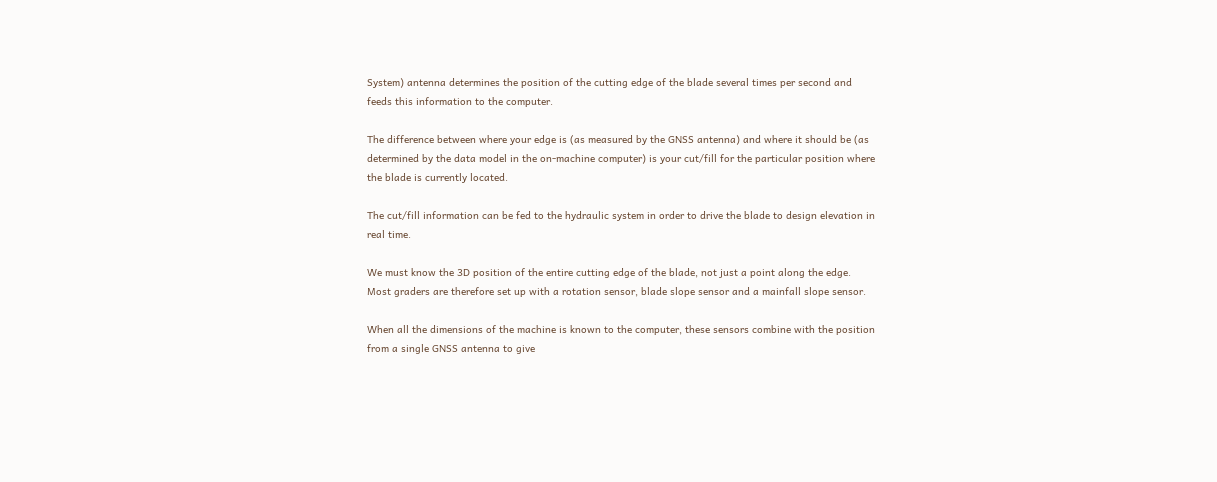System) antenna determines the position of the cutting edge of the blade several times per second and feeds this information to the computer.

The difference between where your edge is (as measured by the GNSS antenna) and where it should be (as determined by the data model in the on-machine computer) is your cut/fill for the particular position where the blade is currently located.

The cut/fill information can be fed to the hydraulic system in order to drive the blade to design elevation in real time.

We must know the 3D position of the entire cutting edge of the blade, not just a point along the edge. Most graders are therefore set up with a rotation sensor, blade slope sensor and a mainfall slope sensor.

When all the dimensions of the machine is known to the computer, these sensors combine with the position from a single GNSS antenna to give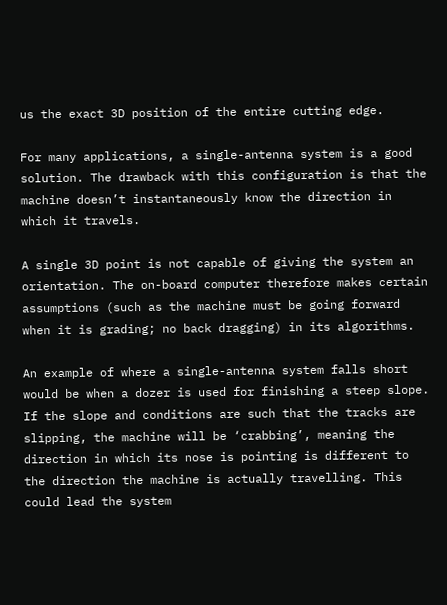us the exact 3D position of the entire cutting edge.

For many applications, a single-antenna system is a good solution. The drawback with this configuration is that the machine doesn’t instantaneously know the direction in which it travels.

A single 3D point is not capable of giving the system an orientation. The on-board computer therefore makes certain assumptions (such as the machine must be going forward when it is grading; no back dragging) in its algorithms.

An example of where a single-antenna system falls short would be when a dozer is used for finishing a steep slope.
If the slope and conditions are such that the tracks are slipping, the machine will be ‘crabbing’, meaning the direction in which its nose is pointing is different to the direction the machine is actually travelling. This could lead the system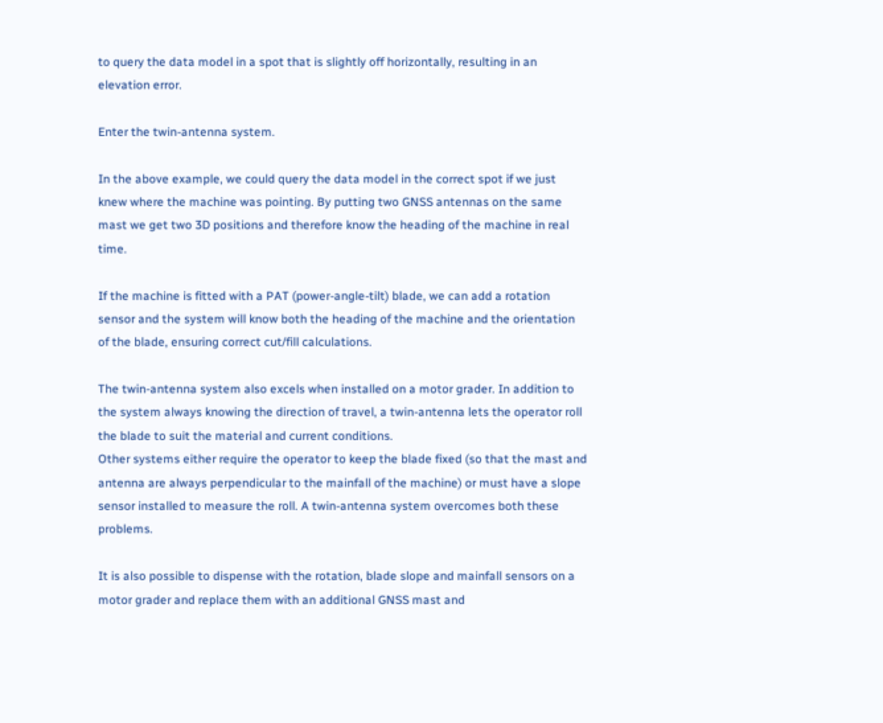to query the data model in a spot that is slightly off horizontally, resulting in an elevation error.

Enter the twin-antenna system.

In the above example, we could query the data model in the correct spot if we just knew where the machine was pointing. By putting two GNSS antennas on the same mast we get two 3D positions and therefore know the heading of the machine in real time.

If the machine is fitted with a PAT (power-angle-tilt) blade, we can add a rotation sensor and the system will know both the heading of the machine and the orientation of the blade, ensuring correct cut/fill calculations.

The twin-antenna system also excels when installed on a motor grader. In addition to the system always knowing the direction of travel, a twin-antenna lets the operator roll the blade to suit the material and current conditions.
Other systems either require the operator to keep the blade fixed (so that the mast and antenna are always perpendicular to the mainfall of the machine) or must have a slope sensor installed to measure the roll. A twin-antenna system overcomes both these problems.

It is also possible to dispense with the rotation, blade slope and mainfall sensors on a motor grader and replace them with an additional GNSS mast and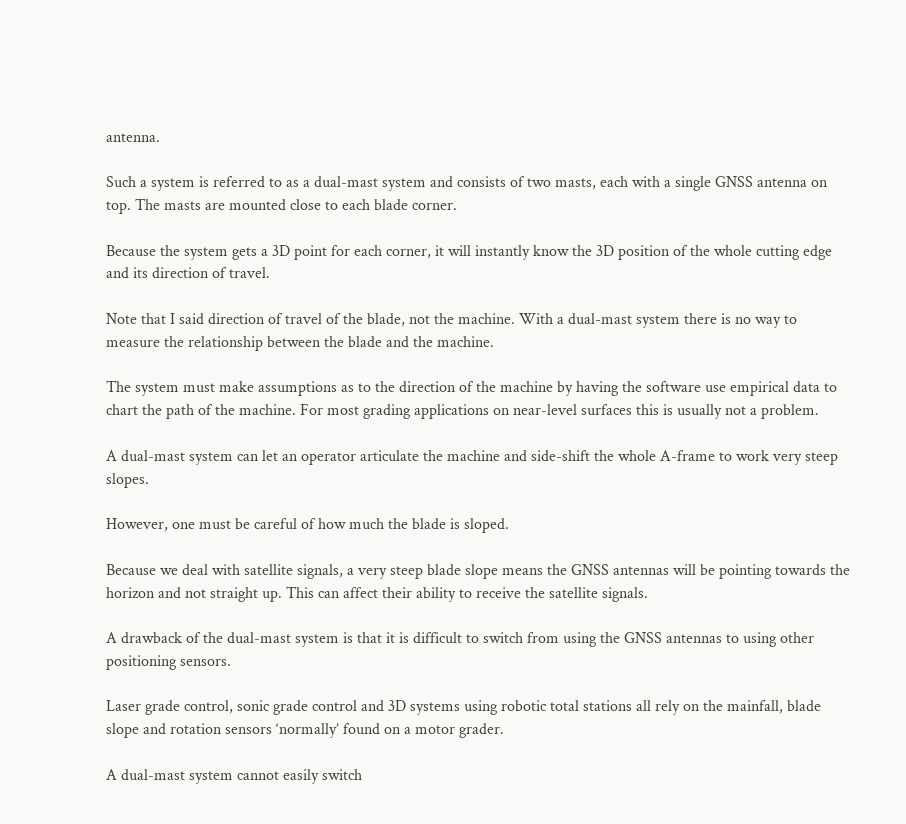antenna.

Such a system is referred to as a dual-mast system and consists of two masts, each with a single GNSS antenna on top. The masts are mounted close to each blade corner.

Because the system gets a 3D point for each corner, it will instantly know the 3D position of the whole cutting edge and its direction of travel.

Note that I said direction of travel of the blade, not the machine. With a dual-mast system there is no way to measure the relationship between the blade and the machine.

The system must make assumptions as to the direction of the machine by having the software use empirical data to chart the path of the machine. For most grading applications on near-level surfaces this is usually not a problem.

A dual-mast system can let an operator articulate the machine and side-shift the whole A-frame to work very steep slopes.

However, one must be careful of how much the blade is sloped.

Because we deal with satellite signals, a very steep blade slope means the GNSS antennas will be pointing towards the horizon and not straight up. This can affect their ability to receive the satellite signals.

A drawback of the dual-mast system is that it is difficult to switch from using the GNSS antennas to using other positioning sensors.

Laser grade control, sonic grade control and 3D systems using robotic total stations all rely on the mainfall, blade slope and rotation sensors ‘normally’ found on a motor grader.

A dual-mast system cannot easily switch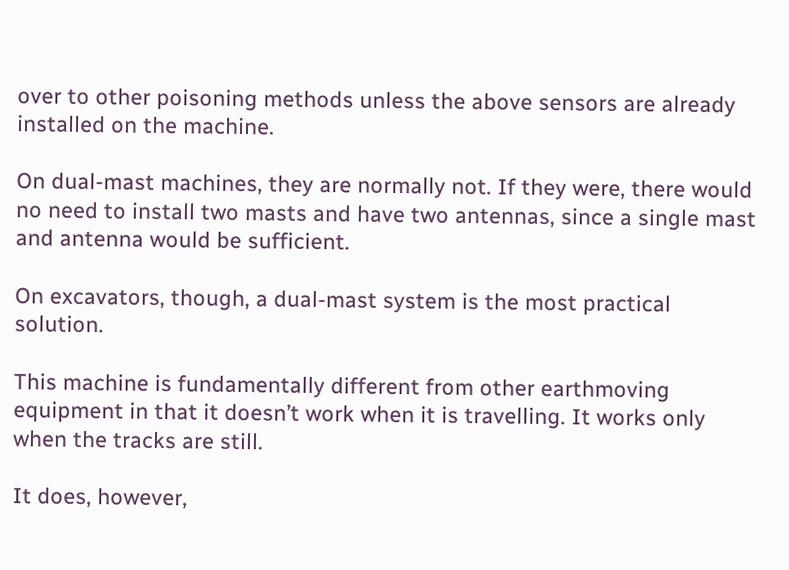over to other poisoning methods unless the above sensors are already installed on the machine.

On dual-mast machines, they are normally not. If they were, there would no need to install two masts and have two antennas, since a single mast and antenna would be sufficient.

On excavators, though, a dual-mast system is the most practical solution.

This machine is fundamentally different from other earthmoving equipment in that it doesn’t work when it is travelling. It works only when the tracks are still.

It does, however,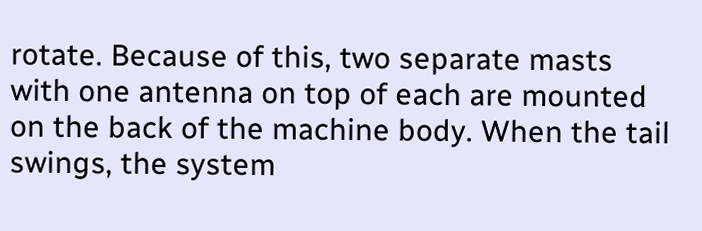rotate. Because of this, two separate masts with one antenna on top of each are mounted on the back of the machine body. When the tail swings, the system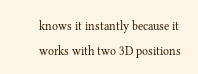knows it instantly because it works with two 3D positions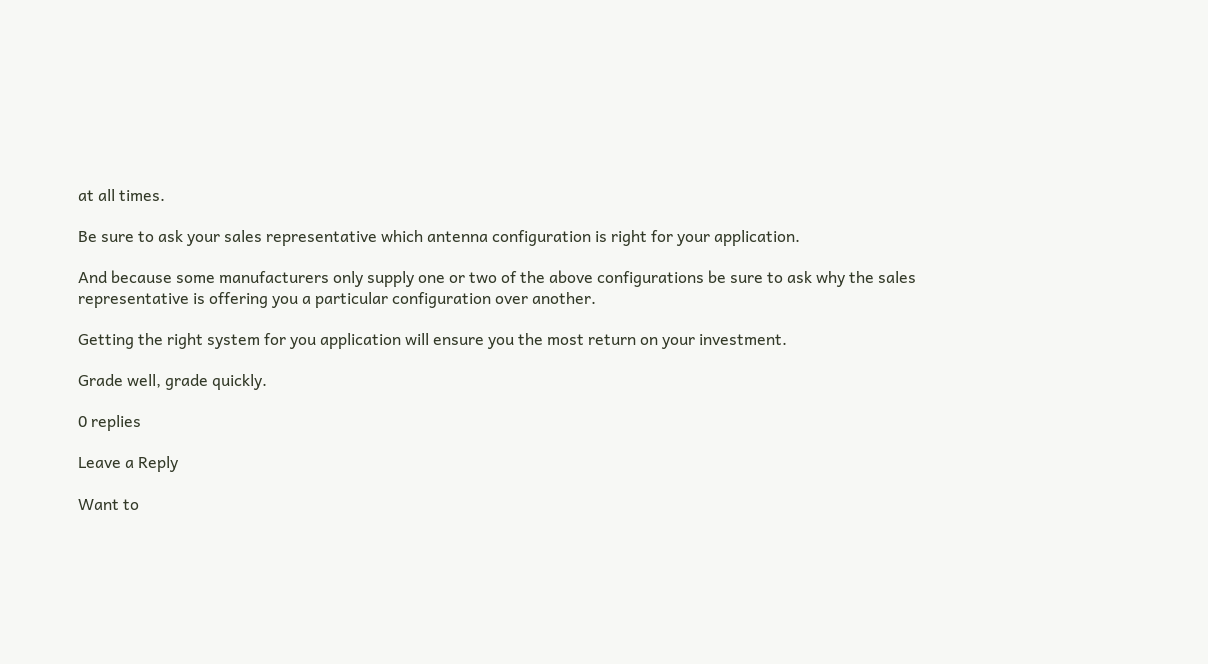at all times.

Be sure to ask your sales representative which antenna configuration is right for your application.

And because some manufacturers only supply one or two of the above configurations be sure to ask why the sales representative is offering you a particular configuration over another.

Getting the right system for you application will ensure you the most return on your investment.

Grade well, grade quickly.

0 replies

Leave a Reply

Want to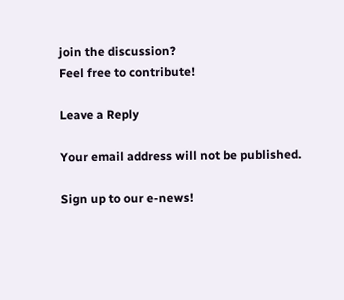join the discussion?
Feel free to contribute!

Leave a Reply

Your email address will not be published.

Sign up to our e-news!